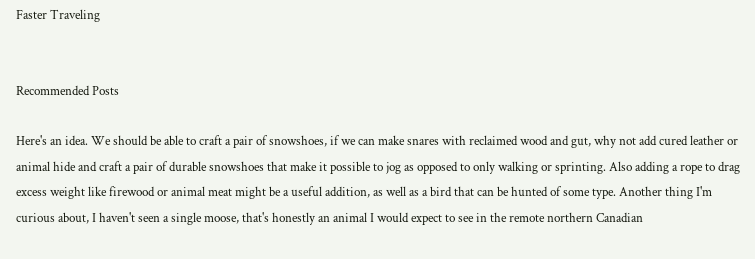Faster Traveling


Recommended Posts

Here's an idea. We should be able to craft a pair of snowshoes, if we can make snares with reclaimed wood and gut, why not add cured leather or animal hide and craft a pair of durable snowshoes that make it possible to jog as opposed to only walking or sprinting. Also adding a rope to drag excess weight like firewood or animal meat might be a useful addition, as well as a bird that can be hunted of some type. Another thing I'm curious about, I haven't seen a single moose, that's honestly an animal I would expect to see in the remote northern Canadian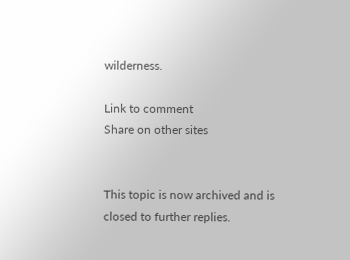wilderness.

Link to comment
Share on other sites


This topic is now archived and is closed to further replies.